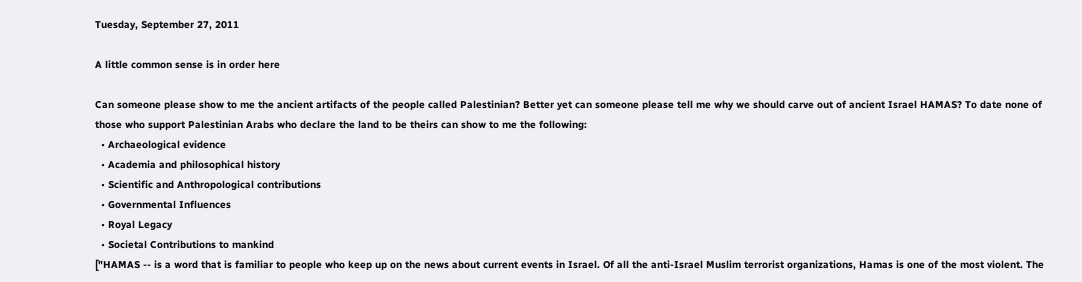Tuesday, September 27, 2011

A little common sense is in order here

Can someone please show to me the ancient artifacts of the people called Palestinian? Better yet can someone please tell me why we should carve out of ancient Israel HAMAS? To date none of those who support Palestinian Arabs who declare the land to be theirs can show to me the following:
  • Archaeological evidence
  • Academia and philosophical history
  • Scientific and Anthropological contributions
  • Governmental Influences
  • Royal Legacy
  • Societal Contributions to mankind
["HAMAS -- is a word that is familiar to people who keep up on the news about current events in Israel. Of all the anti-Israel Muslim terrorist organizations, Hamas is one of the most violent. The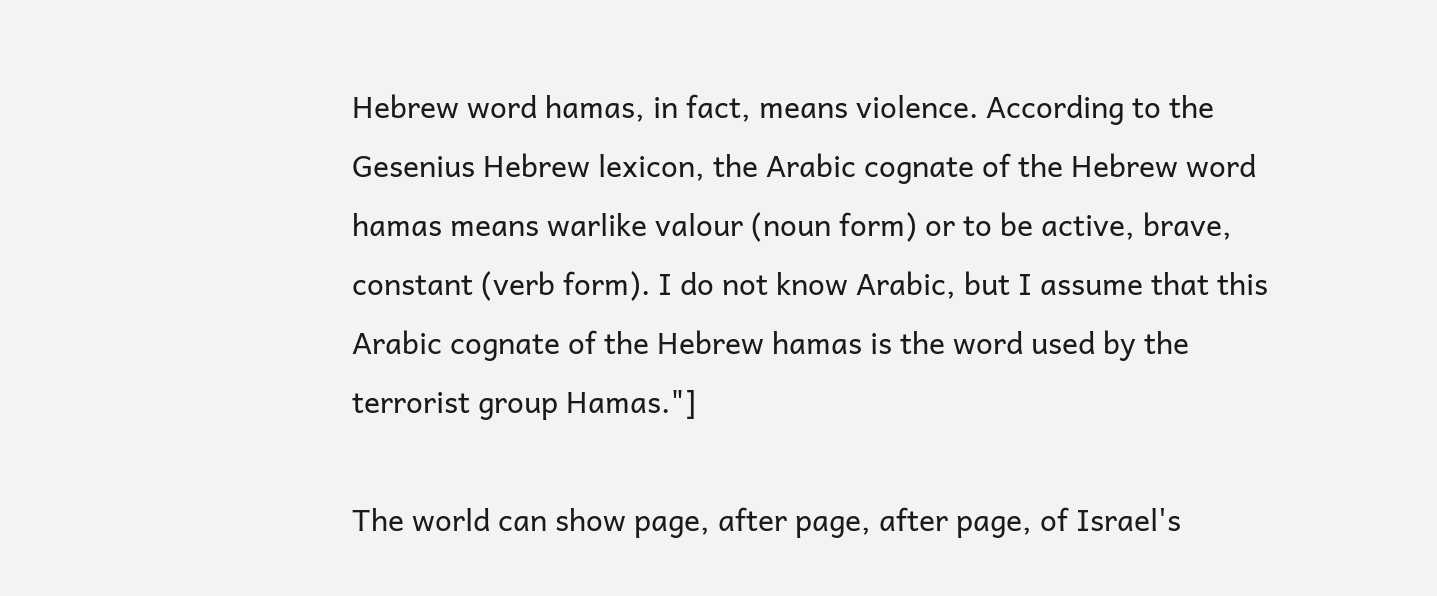Hebrew word hamas, in fact, means violence. According to the Gesenius Hebrew lexicon, the Arabic cognate of the Hebrew word hamas means warlike valour (noun form) or to be active, brave, constant (verb form). I do not know Arabic, but I assume that this Arabic cognate of the Hebrew hamas is the word used by the terrorist group Hamas."]

The world can show page, after page, after page, of Israel's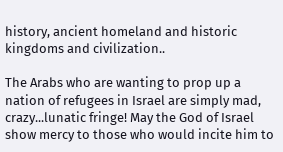history, ancient homeland and historic kingdoms and civilization..

The Arabs who are wanting to prop up a nation of refugees in Israel are simply mad, crazy...lunatic fringe! May the God of Israel show mercy to those who would incite him to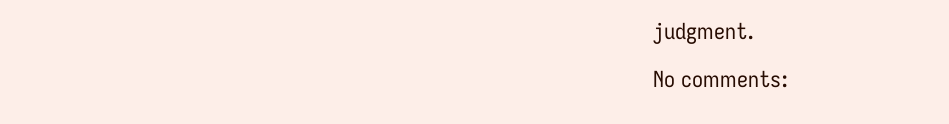judgment.

No comments: